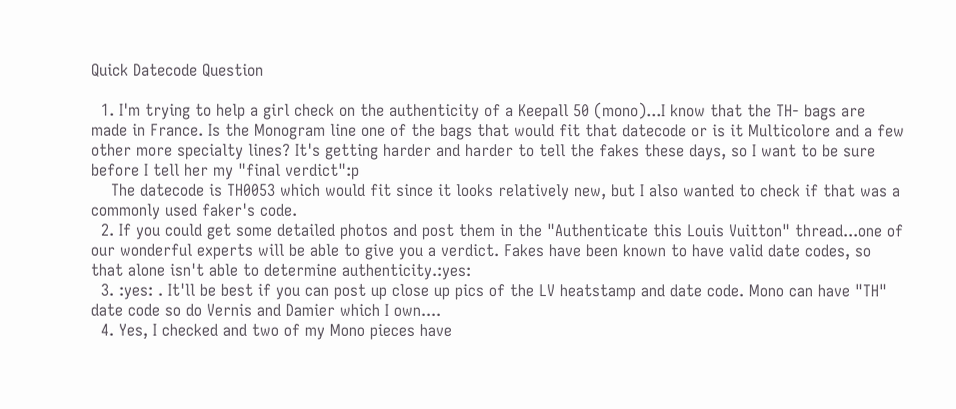Quick Datecode Question

  1. I'm trying to help a girl check on the authenticity of a Keepall 50 (mono)...I know that the TH- bags are made in France. Is the Monogram line one of the bags that would fit that datecode or is it Multicolore and a few other more specialty lines? It's getting harder and harder to tell the fakes these days, so I want to be sure before I tell her my "final verdict":p
    The datecode is TH0053 which would fit since it looks relatively new, but I also wanted to check if that was a commonly used faker's code.
  2. If you could get some detailed photos and post them in the "Authenticate this Louis Vuitton" thread...one of our wonderful experts will be able to give you a verdict. Fakes have been known to have valid date codes, so that alone isn't able to determine authenticity.:yes:
  3. :yes: . It'll be best if you can post up close up pics of the LV heatstamp and date code. Mono can have "TH" date code so do Vernis and Damier which I own....
  4. Yes, I checked and two of my Mono pieces have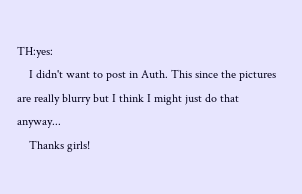TH:yes:
    I didn't want to post in Auth. This since the pictures are really blurry but I think I might just do that anyway...
    Thanks girls!